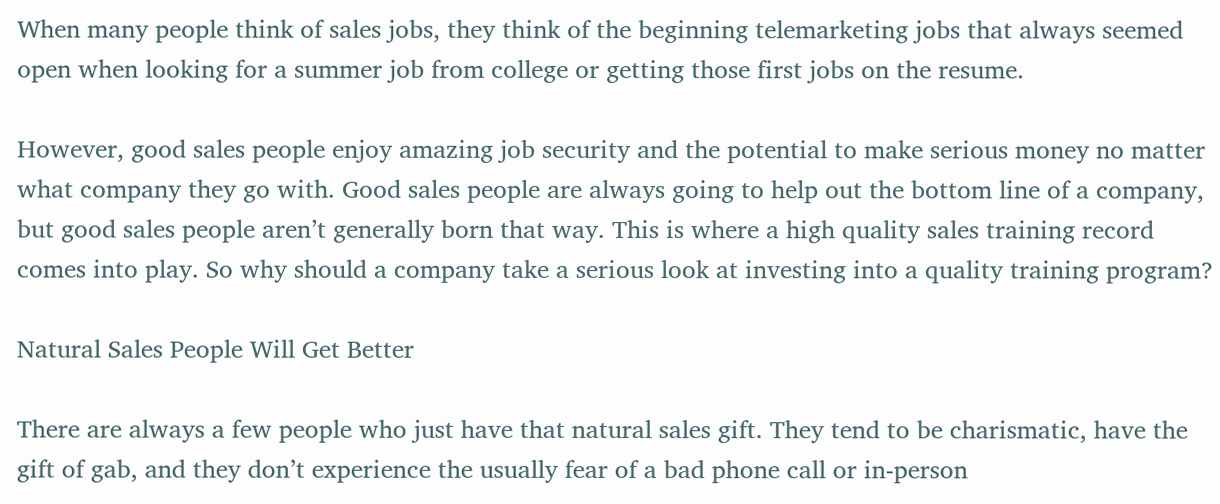When many people think of sales jobs, they think of the beginning telemarketing jobs that always seemed open when looking for a summer job from college or getting those first jobs on the resume.

However, good sales people enjoy amazing job security and the potential to make serious money no matter what company they go with. Good sales people are always going to help out the bottom line of a company, but good sales people aren’t generally born that way. This is where a high quality sales training record comes into play. So why should a company take a serious look at investing into a quality training program?

Natural Sales People Will Get Better

There are always a few people who just have that natural sales gift. They tend to be charismatic, have the gift of gab, and they don’t experience the usually fear of a bad phone call or in-person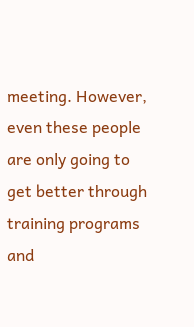meeting. However, even these people are only going to get better through training programs and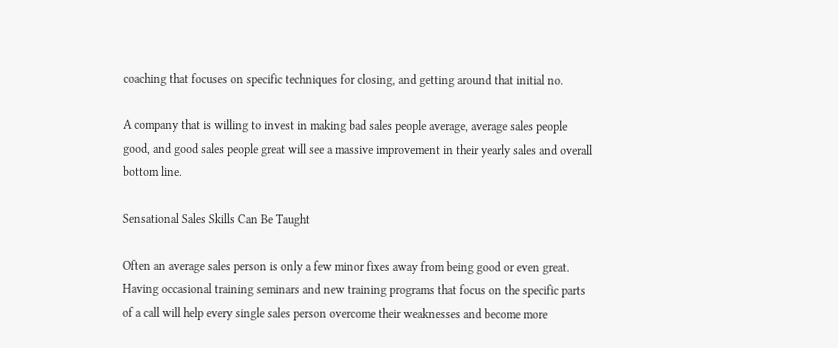coaching that focuses on specific techniques for closing, and getting around that initial no.

A company that is willing to invest in making bad sales people average, average sales people good, and good sales people great will see a massive improvement in their yearly sales and overall bottom line.

Sensational Sales Skills Can Be Taught

Often an average sales person is only a few minor fixes away from being good or even great. Having occasional training seminars and new training programs that focus on the specific parts of a call will help every single sales person overcome their weaknesses and become more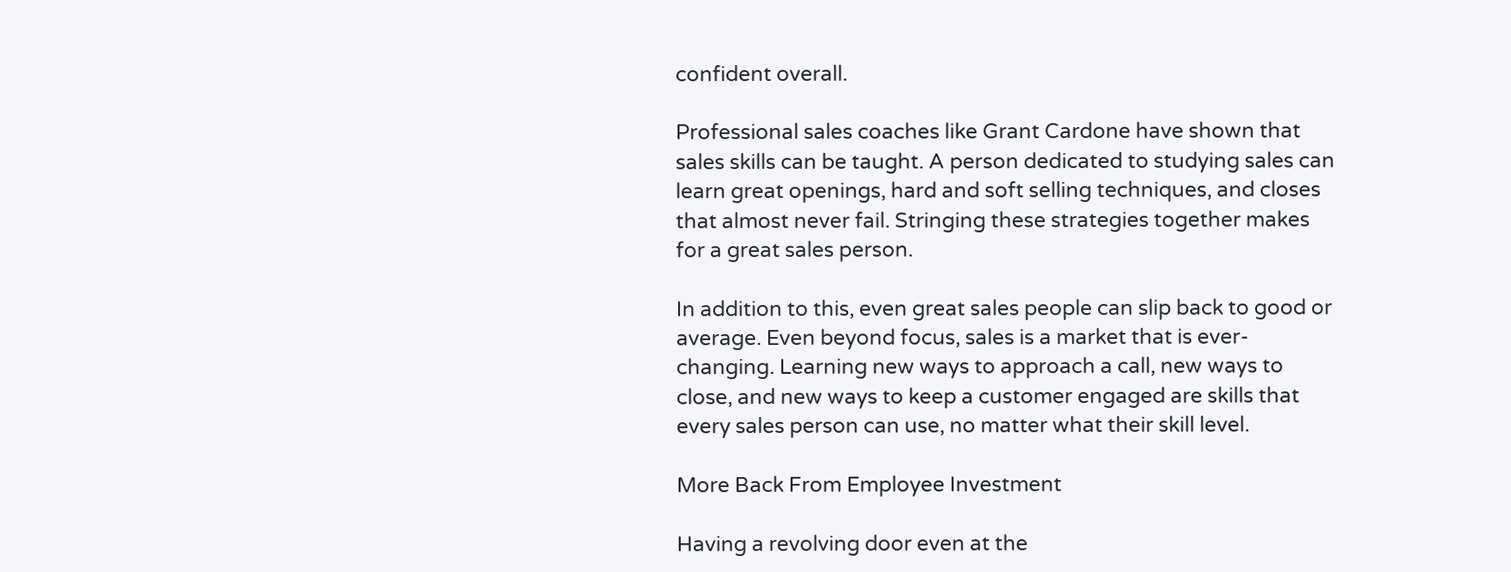confident overall.

Professional sales coaches like Grant Cardone have shown that sales skills can be taught. A person dedicated to studying sales can learn great openings, hard and soft selling techniques, and closes that almost never fail. Stringing these strategies together makes for a great sales person.

In addition to this, even great sales people can slip back to good or average. Even beyond focus, sales is a market that is ever-changing. Learning new ways to approach a call, new ways to close, and new ways to keep a customer engaged are skills that every sales person can use, no matter what their skill level.

More Back From Employee Investment

Having a revolving door even at the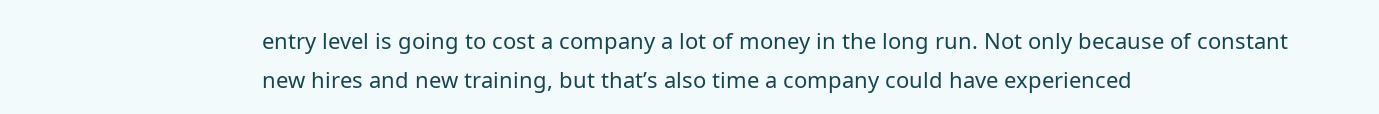entry level is going to cost a company a lot of money in the long run. Not only because of constant new hires and new training, but that’s also time a company could have experienced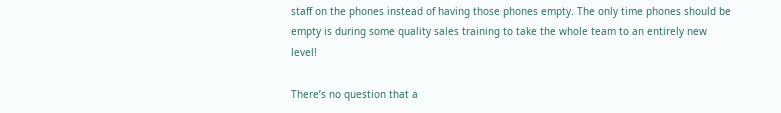staff on the phones instead of having those phones empty. The only time phones should be empty is during some quality sales training to take the whole team to an entirely new level!

There’s no question that a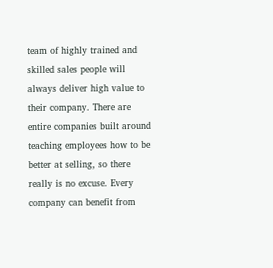team of highly trained and skilled sales people will always deliver high value to their company. There are entire companies built around teaching employees how to be better at selling, so there really is no excuse. Every company can benefit from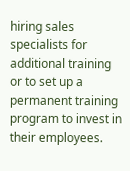hiring sales specialists for additional training or to set up a permanent training program to invest in their employees.